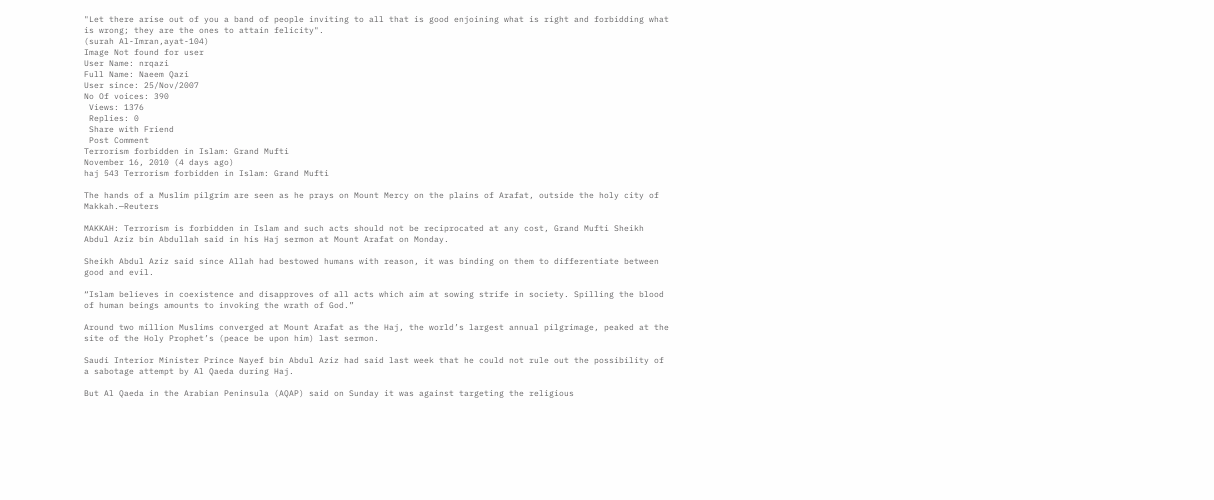"Let there arise out of you a band of people inviting to all that is good enjoining what is right and forbidding what is wrong; they are the ones to attain felicity".
(surah Al-Imran,ayat-104)
Image Not found for user
User Name: nrqazi
Full Name: Naeem Qazi
User since: 25/Nov/2007
No Of voices: 390
 Views: 1376
 Replies: 0
 Share with Friend
 Post Comment
Terrorism forbidden in Islam: Grand Mufti
November 16, 2010 (4 days ago)
haj 543 Terrorism forbidden in Islam: Grand Mufti

The hands of a Muslim pilgrim are seen as he prays on Mount Mercy on the plains of Arafat, outside the holy city of Makkah.—Reuters

MAKKAH: Terrorism is forbidden in Islam and such acts should not be reciprocated at any cost, Grand Mufti Sheikh Abdul Aziz bin Abdullah said in his Haj sermon at Mount Arafat on Monday.

Sheikh Abdul Aziz said since Allah had bestowed humans with reason, it was binding on them to differentiate between good and evil.

“Islam believes in coexistence and disapproves of all acts which aim at sowing strife in society. Spilling the blood of human beings amounts to invoking the wrath of God.”

Around two million Muslims converged at Mount Arafat as the Haj, the world’s largest annual pilgrimage, peaked at the site of the Holy Prophet’s (peace be upon him) last sermon.

Saudi Interior Minister Prince Nayef bin Abdul Aziz had said last week that he could not rule out the possibility of a sabotage attempt by Al Qaeda during Haj.

But Al Qaeda in the Arabian Peninsula (AQAP) said on Sunday it was against targeting the religious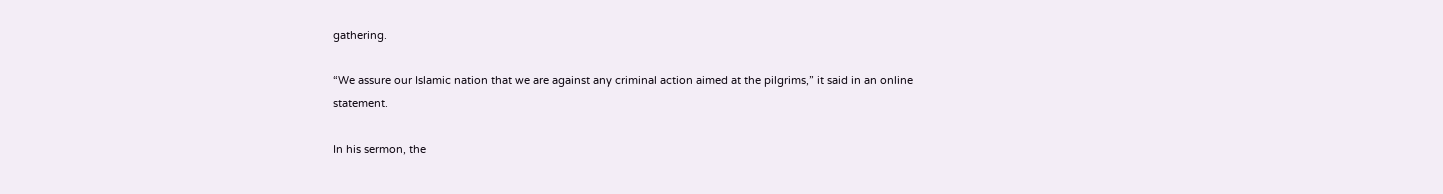gathering.

“We assure our Islamic nation that we are against any criminal action aimed at the pilgrims,” it said in an online statement.

In his sermon, the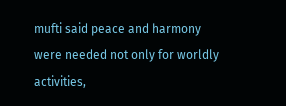mufti said peace and harmony were needed not only for worldly activities,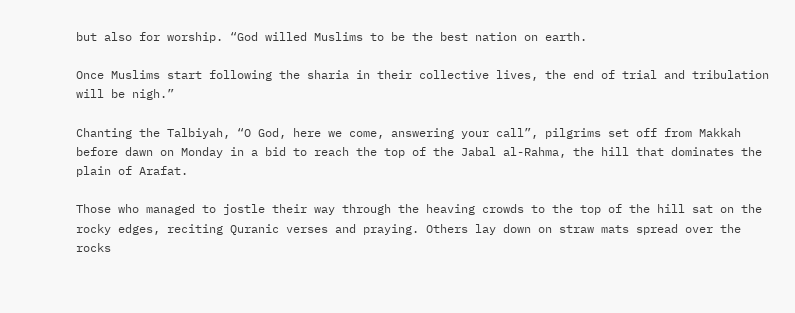but also for worship. “God willed Muslims to be the best nation on earth.

Once Muslims start following the sharia in their collective lives, the end of trial and tribulation will be nigh.”

Chanting the Talbiyah, “O God, here we come, answering your call”, pilgrims set off from Makkah before dawn on Monday in a bid to reach the top of the Jabal al-Rahma, the hill that dominates the plain of Arafat.

Those who managed to jostle their way through the heaving crowds to the top of the hill sat on the rocky edges, reciting Quranic verses and praying. Others lay down on straw mats spread over the rocks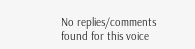No replies/comments found for this voice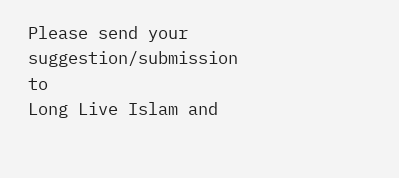Please send your suggestion/submission to
Long Live Islam and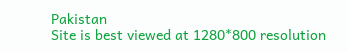Pakistan
Site is best viewed at 1280*800 resolution